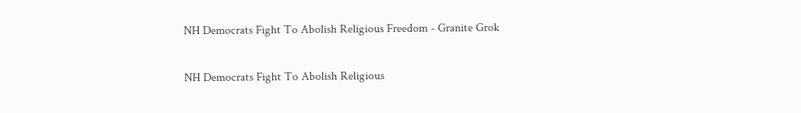NH Democrats Fight To Abolish Religious Freedom - Granite Grok

NH Democrats Fight To Abolish Religious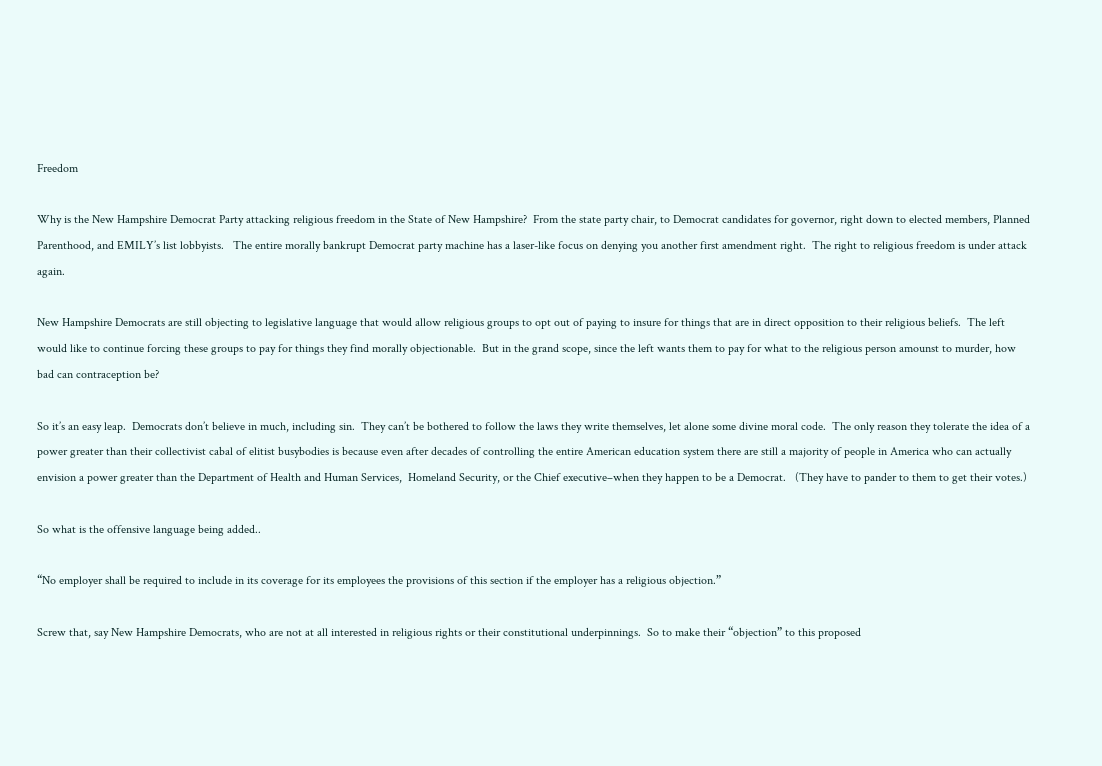Freedom

Why is the New Hampshire Democrat Party attacking religious freedom in the State of New Hampshire?  From the state party chair, to Democrat candidates for governor, right down to elected members, Planned Parenthood, and EMILY’s list lobbyists.   The entire morally bankrupt Democrat party machine has a laser-like focus on denying you another first amendment right.  The right to religious freedom is under attack again.

New Hampshire Democrats are still objecting to legislative language that would allow religious groups to opt out of paying to insure for things that are in direct opposition to their religious beliefs.  The left would like to continue forcing these groups to pay for things they find morally objectionable.  But in the grand scope, since the left wants them to pay for what to the religious person amounst to murder, how bad can contraception be?

So it’s an easy leap.  Democrats don’t believe in much, including sin.  They can’t be bothered to follow the laws they write themselves, let alone some divine moral code.  The only reason they tolerate the idea of a power greater than their collectivist cabal of elitist busybodies is because even after decades of controlling the entire American education system there are still a majority of people in America who can actually envision a power greater than the Department of Health and Human Services,  Homeland Security, or the Chief executive–when they happen to be a Democrat.   (They have to pander to them to get their votes.)

So what is the offensive language being added..

“No employer shall be required to include in its coverage for its employees the provisions of this section if the employer has a religious objection.”

Screw that, say New Hampshire Democrats, who are not at all interested in religious rights or their constitutional underpinnings.  So to make their “objection” to this proposed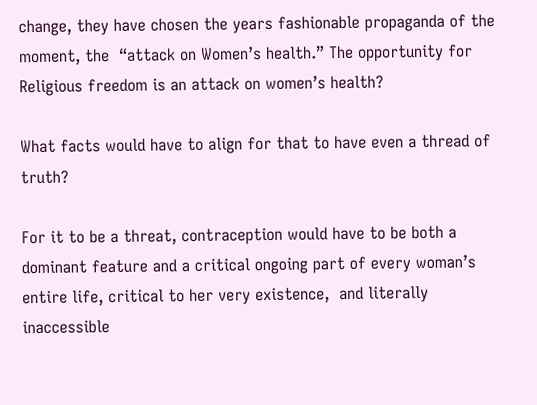change, they have chosen the years fashionable propaganda of the moment, the  “attack on Women’s health.” The opportunity for Religious freedom is an attack on women’s health?

What facts would have to align for that to have even a thread of truth?

For it to be a threat, contraception would have to be both a dominant feature and a critical ongoing part of every woman’s entire life, critical to her very existence,  and literally inaccessible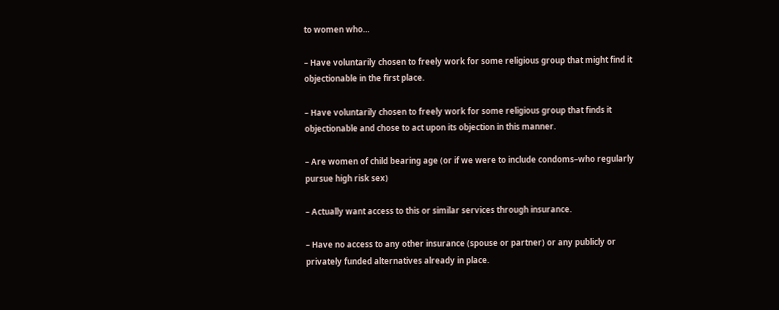to women who…

– Have voluntarily chosen to freely work for some religious group that might find it objectionable in the first place.

– Have voluntarily chosen to freely work for some religious group that finds it objectionable and chose to act upon its objection in this manner.

– Are women of child bearing age (or if we were to include condoms–who regularly pursue high risk sex)

– Actually want access to this or similar services through insurance.

– Have no access to any other insurance (spouse or partner) or any publicly or privately funded alternatives already in place.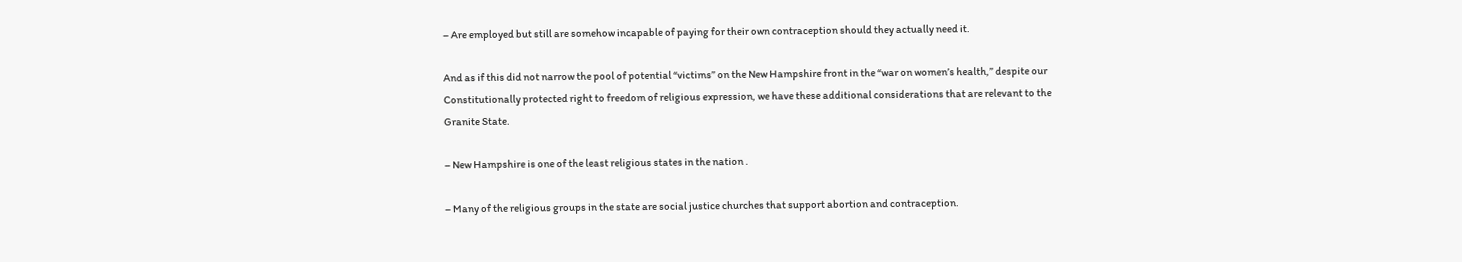– Are employed but still are somehow incapable of paying for their own contraception should they actually need it.

And as if this did not narrow the pool of potential “victims” on the New Hampshire front in the “war on women’s health,” despite our Constitutionally protected right to freedom of religious expression, we have these additional considerations that are relevant to the Granite State.

– New Hampshire is one of the least religious states in the nation .

– Many of the religious groups in the state are social justice churches that support abortion and contraception.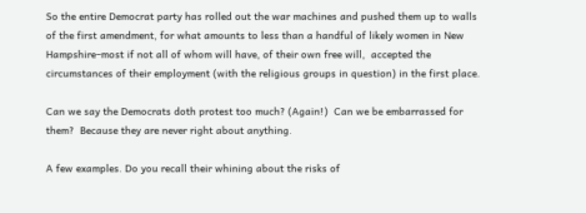So the entire Democrat party has rolled out the war machines and pushed them up to walls of the first amendment, for what amounts to less than a handful of likely women in New Hampshire–most if not all of whom will have, of their own free will,  accepted the circumstances of their employment (with the religious groups in question) in the first place.

Can we say the Democrats doth protest too much? (Again!)  Can we be embarrassed for them?  Because they are never right about anything.

A few examples. Do you recall their whining about the risks of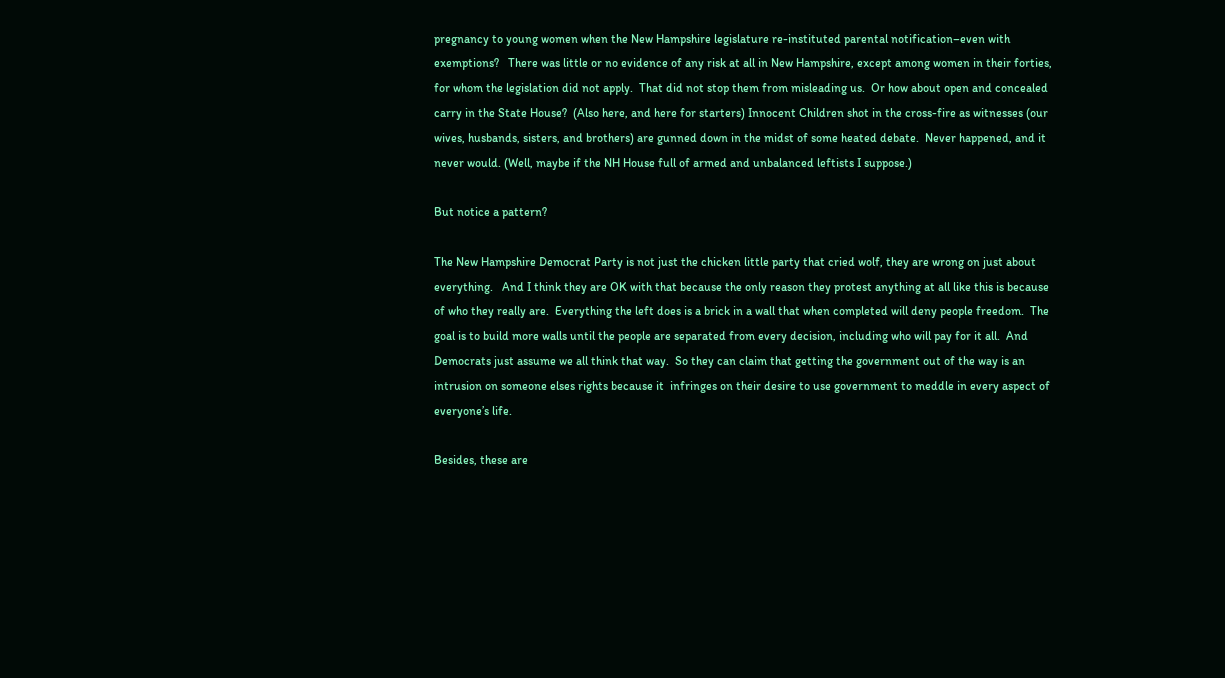pregnancy to young women when the New Hampshire legislature re-instituted parental notification–even with exemptions?   There was little or no evidence of any risk at all in New Hampshire, except among women in their forties, for whom the legislation did not apply.  That did not stop them from misleading us.  Or how about open and concealed carry in the State House?  (Also here, and here for starters) Innocent Children shot in the cross-fire as witnesses (our wives, husbands, sisters, and brothers) are gunned down in the midst of some heated debate.  Never happened, and it never would. (Well, maybe if the NH House full of armed and unbalanced leftists I suppose.)

But notice a pattern?

The New Hampshire Democrat Party is not just the chicken little party that cried wolf, they are wrong on just about everything.   And I think they are OK with that because the only reason they protest anything at all like this is because of who they really are.  Everything the left does is a brick in a wall that when completed will deny people freedom.  The goal is to build more walls until the people are separated from every decision, including who will pay for it all.  And Democrats just assume we all think that way.  So they can claim that getting the government out of the way is an intrusion on someone elses rights because it  infringes on their desire to use government to meddle in every aspect of everyone’s life.

Besides, these are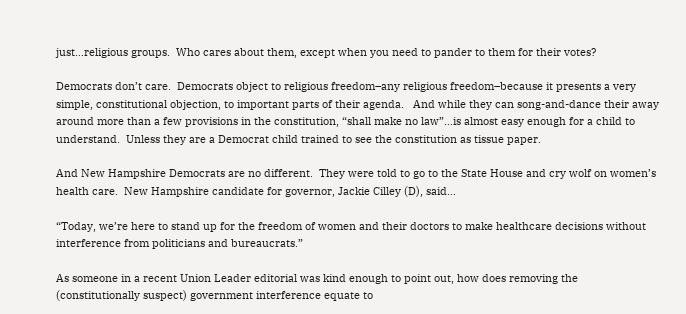just…religious groups.  Who cares about them, except when you need to pander to them for their votes?

Democrats don’t care.  Democrats object to religious freedom–any religious freedom–because it presents a very simple, constitutional objection, to important parts of their agenda.   And while they can song-and-dance their away around more than a few provisions in the constitution, “shall make no law”…is almost easy enough for a child to understand.  Unless they are a Democrat child trained to see the constitution as tissue paper.

And New Hampshire Democrats are no different.  They were told to go to the State House and cry wolf on women’s health care.  New Hampshire candidate for governor, Jackie Cilley (D), said…

“Today, we’re here to stand up for the freedom of women and their doctors to make healthcare decisions without interference from politicians and bureaucrats.”

As someone in a recent Union Leader editorial was kind enough to point out, how does removing the (constitutionally suspect) government interference equate to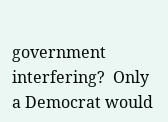government interfering?  Only a Democrat would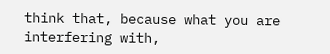think that, because what you are interfering with,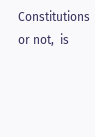Constitutions or not,  is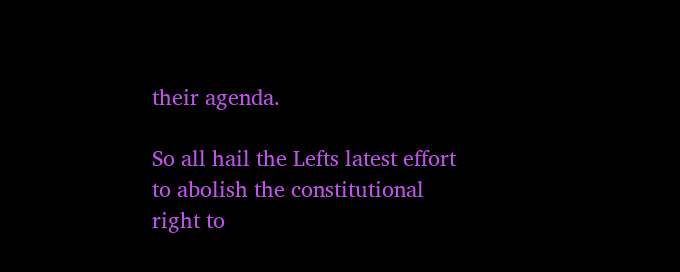their agenda.

So all hail the Lefts latest effort to abolish the constitutional right to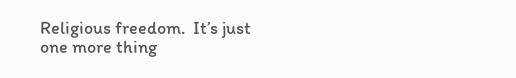Religious freedom.  It’s just one more thing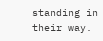standing in their way.